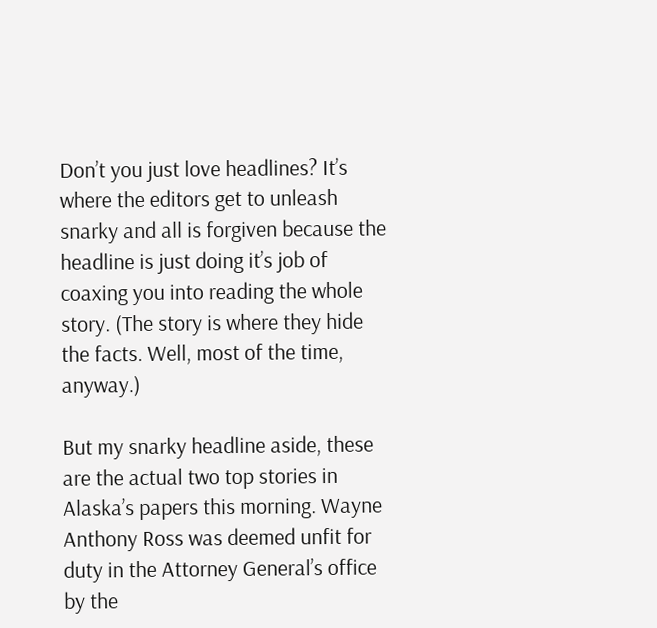Don’t you just love headlines? It’s where the editors get to unleash snarky and all is forgiven because the headline is just doing it’s job of coaxing you into reading the whole story. (The story is where they hide the facts. Well, most of the time, anyway.)

But my snarky headline aside, these are the actual two top stories in Alaska’s papers this morning. Wayne Anthony Ross was deemed unfit for duty in the Attorney General’s office by the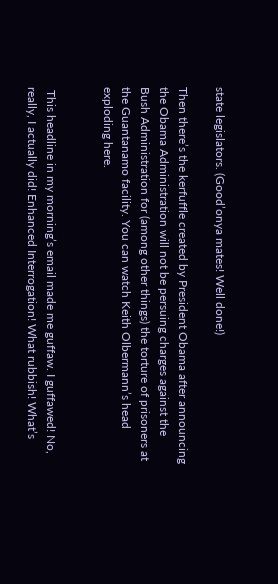state legislators. (Good’onya mates! Well done!)

Then there’s the kerfuffle created by President Obama after announcing the Obama Administration will not be persuing charges against the Bush Administration for (among other things) the torture of prisoners at the Guantanamo facility. You can watch Keith Olbermann’s head exploding here.


 This headline in my morning’s email made me guffaw. I guffawed! No, really, I actually did! Enhanced Interrogation! What rubbish! What’s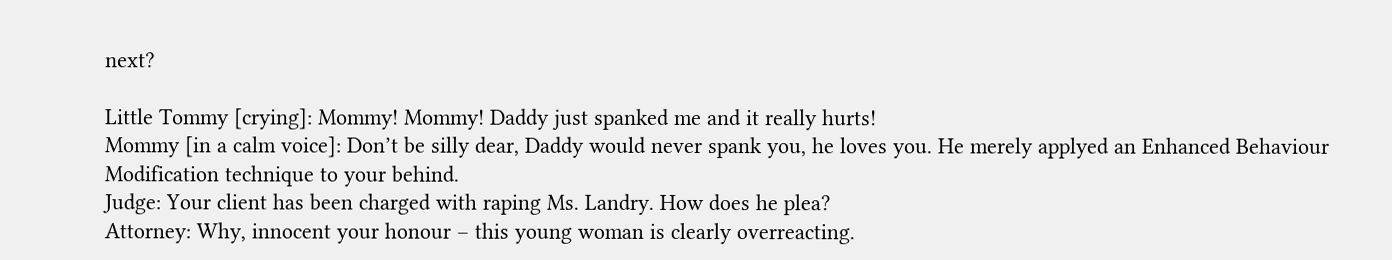next?

Little Tommy [crying]: Mommy! Mommy! Daddy just spanked me and it really hurts!
Mommy [in a calm voice]: Don’t be silly dear, Daddy would never spank you, he loves you. He merely applyed an Enhanced Behaviour Modification technique to your behind.
Judge: Your client has been charged with raping Ms. Landry. How does he plea?
Attorney: Why, innocent your honour – this young woman is clearly overreacting.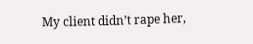My client didn’t rape her,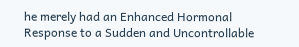he merely had an Enhanced Hormonal Response to a Sudden and Uncontrollable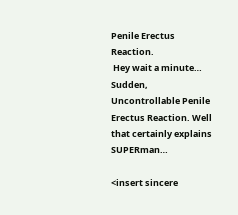Penile Erectus Reaction.
 Hey wait a minute… Sudden, Uncontrollable Penile Erectus Reaction. Well that certainly explains SUPERman…

<insert sincere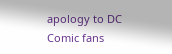apology to DC Comic fans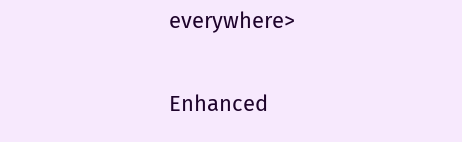everywhere>

Enhanced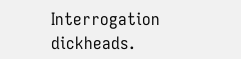Interrogation dickheads.